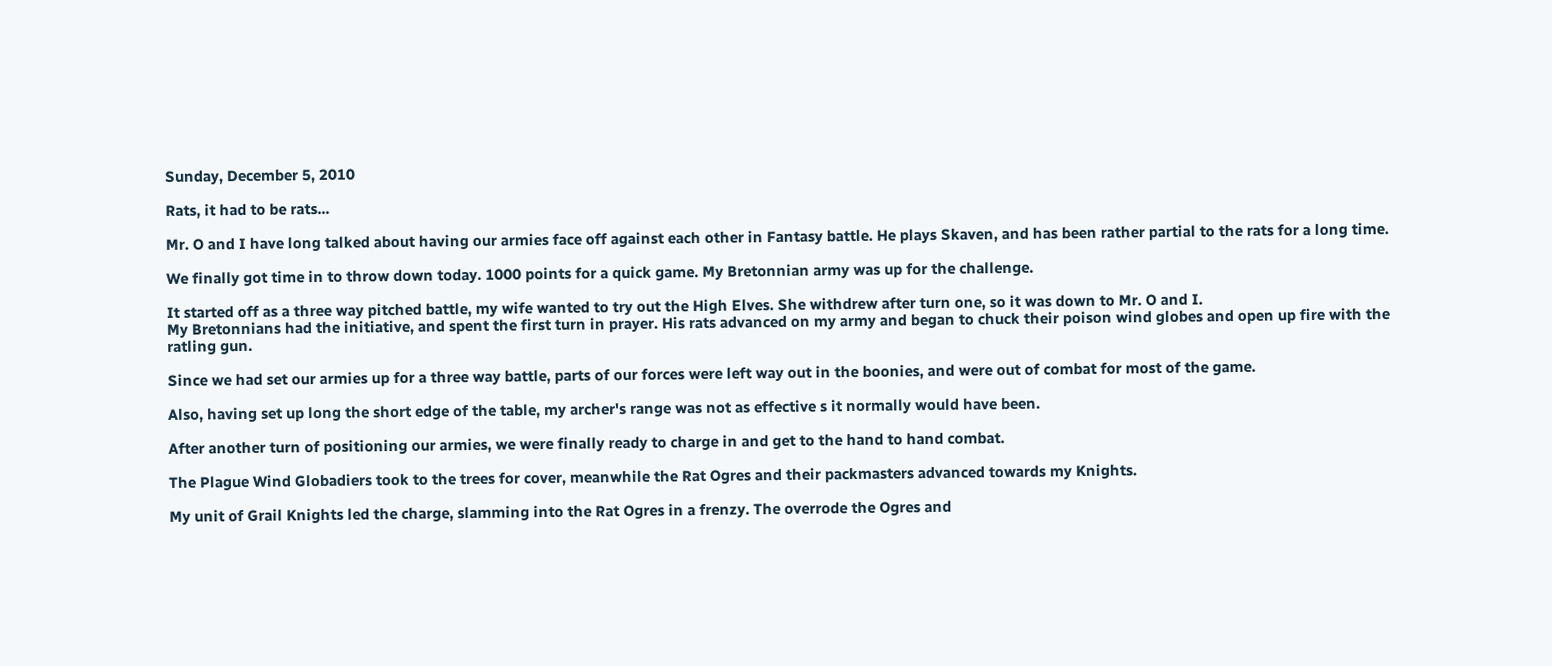Sunday, December 5, 2010

Rats, it had to be rats...

Mr. O and I have long talked about having our armies face off against each other in Fantasy battle. He plays Skaven, and has been rather partial to the rats for a long time.

We finally got time in to throw down today. 1000 points for a quick game. My Bretonnian army was up for the challenge.

It started off as a three way pitched battle, my wife wanted to try out the High Elves. She withdrew after turn one, so it was down to Mr. O and I.
My Bretonnians had the initiative, and spent the first turn in prayer. His rats advanced on my army and began to chuck their poison wind globes and open up fire with the ratling gun.

Since we had set our armies up for a three way battle, parts of our forces were left way out in the boonies, and were out of combat for most of the game.

Also, having set up long the short edge of the table, my archer's range was not as effective s it normally would have been.

After another turn of positioning our armies, we were finally ready to charge in and get to the hand to hand combat.

The Plague Wind Globadiers took to the trees for cover, meanwhile the Rat Ogres and their packmasters advanced towards my Knights.

My unit of Grail Knights led the charge, slamming into the Rat Ogres in a frenzy. The overrode the Ogres and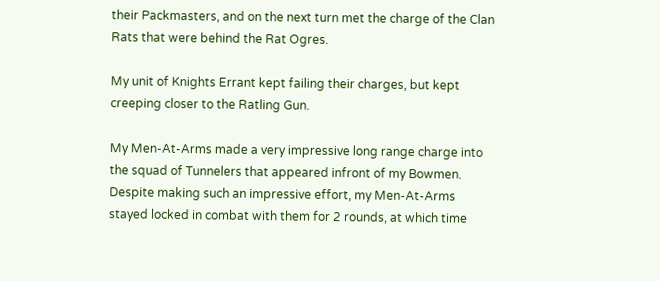their Packmasters, and on the next turn met the charge of the Clan Rats that were behind the Rat Ogres.

My unit of Knights Errant kept failing their charges, but kept creeping closer to the Ratling Gun.

My Men-At-Arms made a very impressive long range charge into the squad of Tunnelers that appeared infront of my Bowmen. Despite making such an impressive effort, my Men-At-Arms stayed locked in combat with them for 2 rounds, at which time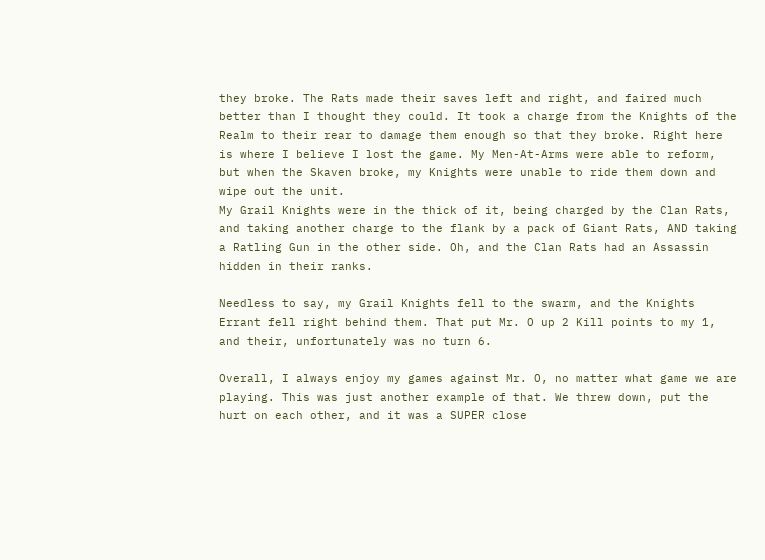they broke. The Rats made their saves left and right, and faired much better than I thought they could. It took a charge from the Knights of the Realm to their rear to damage them enough so that they broke. Right here is where I believe I lost the game. My Men-At-Arms were able to reform, but when the Skaven broke, my Knights were unable to ride them down and wipe out the unit.
My Grail Knights were in the thick of it, being charged by the Clan Rats, and taking another charge to the flank by a pack of Giant Rats, AND taking a Ratling Gun in the other side. Oh, and the Clan Rats had an Assassin hidden in their ranks.

Needless to say, my Grail Knights fell to the swarm, and the Knights Errant fell right behind them. That put Mr. O up 2 Kill points to my 1, and their, unfortunately was no turn 6.

Overall, I always enjoy my games against Mr. O, no matter what game we are playing. This was just another example of that. We threw down, put the hurt on each other, and it was a SUPER close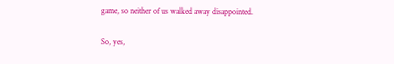game, so neither of us walked away disappointed.

So, yes,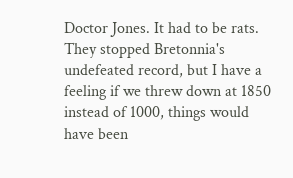Doctor Jones. It had to be rats. They stopped Bretonnia's undefeated record, but I have a feeling if we threw down at 1850 instead of 1000, things would have been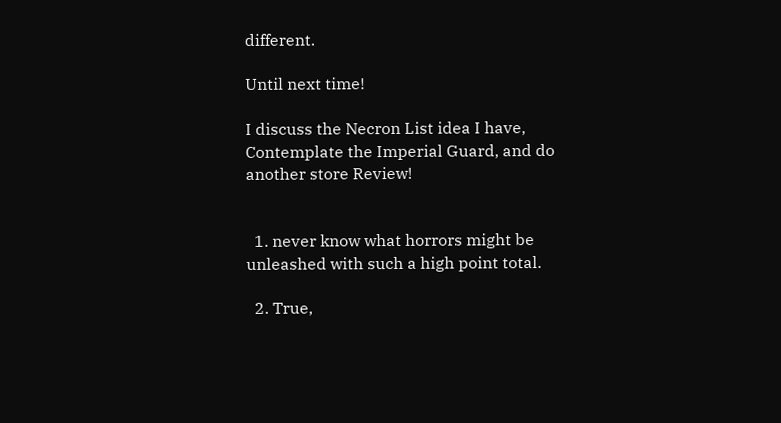different.

Until next time!

I discuss the Necron List idea I have, Contemplate the Imperial Guard, and do another store Review!


  1. never know what horrors might be unleashed with such a high point total.

  2. True,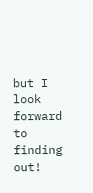but I look forward to finding out!